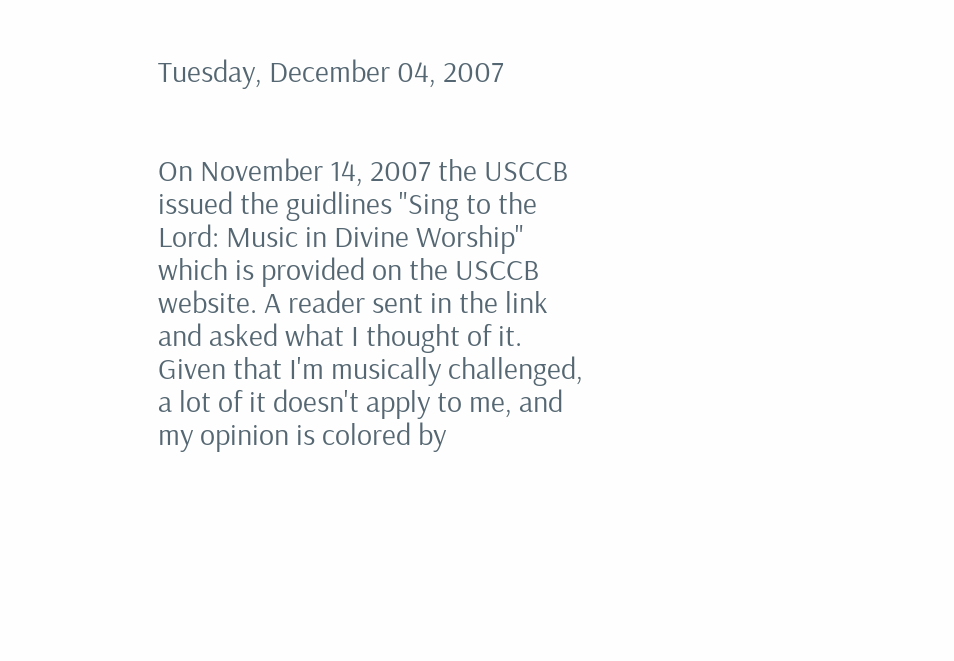Tuesday, December 04, 2007


On November 14, 2007 the USCCB issued the guidlines "Sing to the Lord: Music in Divine Worship" which is provided on the USCCB website. A reader sent in the link and asked what I thought of it. Given that I'm musically challenged, a lot of it doesn't apply to me, and my opinion is colored by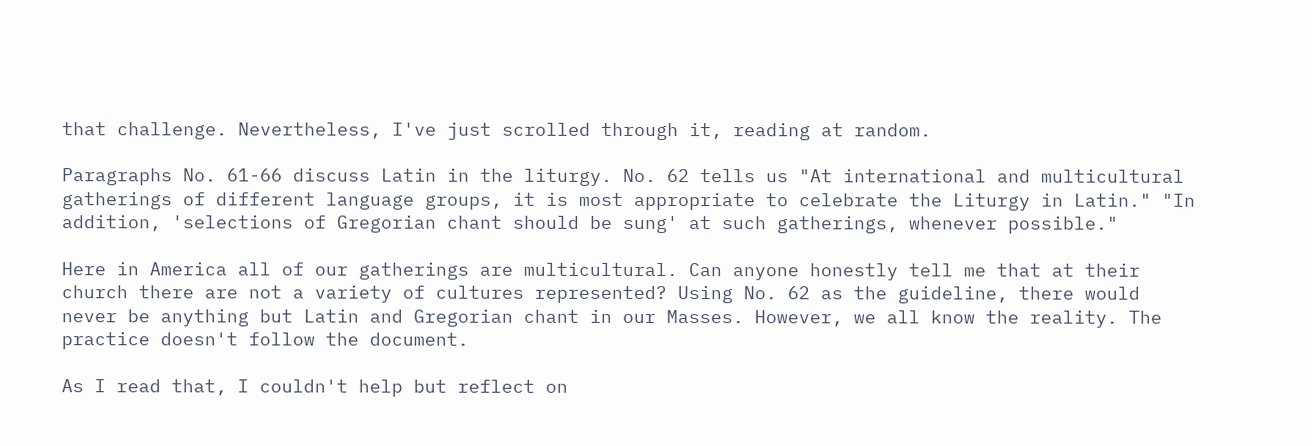that challenge. Nevertheless, I've just scrolled through it, reading at random.

Paragraphs No. 61-66 discuss Latin in the liturgy. No. 62 tells us "At international and multicultural gatherings of different language groups, it is most appropriate to celebrate the Liturgy in Latin." "In addition, 'selections of Gregorian chant should be sung' at such gatherings, whenever possible."

Here in America all of our gatherings are multicultural. Can anyone honestly tell me that at their church there are not a variety of cultures represented? Using No. 62 as the guideline, there would never be anything but Latin and Gregorian chant in our Masses. However, we all know the reality. The practice doesn't follow the document.

As I read that, I couldn't help but reflect on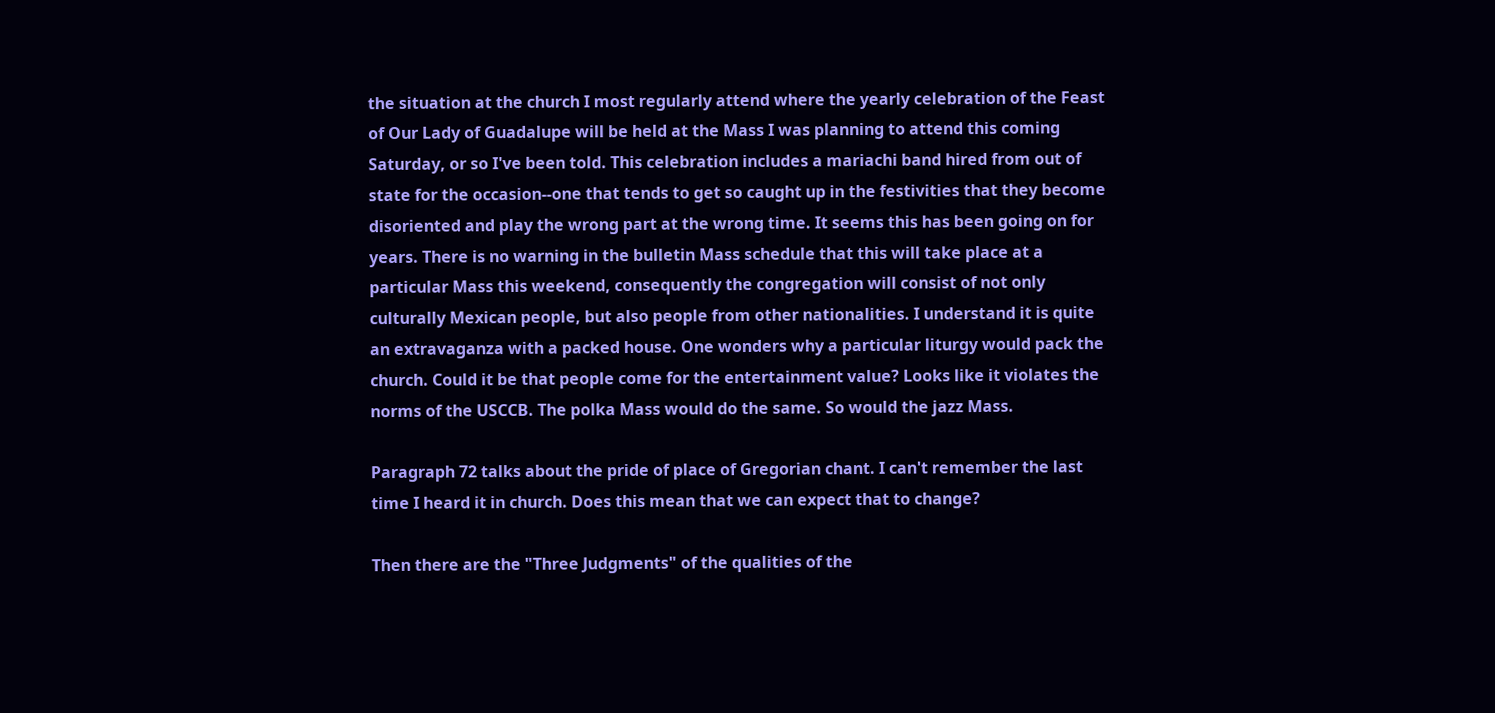the situation at the church I most regularly attend where the yearly celebration of the Feast of Our Lady of Guadalupe will be held at the Mass I was planning to attend this coming Saturday, or so I've been told. This celebration includes a mariachi band hired from out of state for the occasion--one that tends to get so caught up in the festivities that they become disoriented and play the wrong part at the wrong time. It seems this has been going on for years. There is no warning in the bulletin Mass schedule that this will take place at a particular Mass this weekend, consequently the congregation will consist of not only culturally Mexican people, but also people from other nationalities. I understand it is quite an extravaganza with a packed house. One wonders why a particular liturgy would pack the church. Could it be that people come for the entertainment value? Looks like it violates the norms of the USCCB. The polka Mass would do the same. So would the jazz Mass.

Paragraph 72 talks about the pride of place of Gregorian chant. I can't remember the last time I heard it in church. Does this mean that we can expect that to change?

Then there are the "Three Judgments" of the qualities of the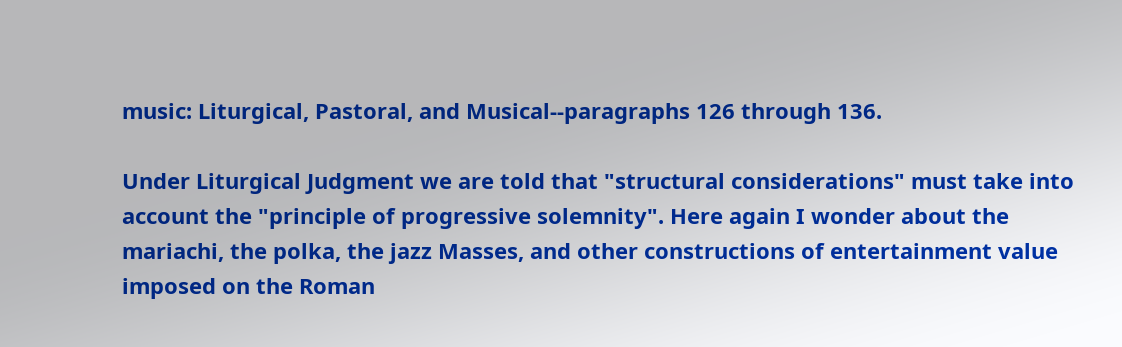music: Liturgical, Pastoral, and Musical--paragraphs 126 through 136.

Under Liturgical Judgment we are told that "structural considerations" must take into account the "principle of progressive solemnity". Here again I wonder about the mariachi, the polka, the jazz Masses, and other constructions of entertainment value imposed on the Roman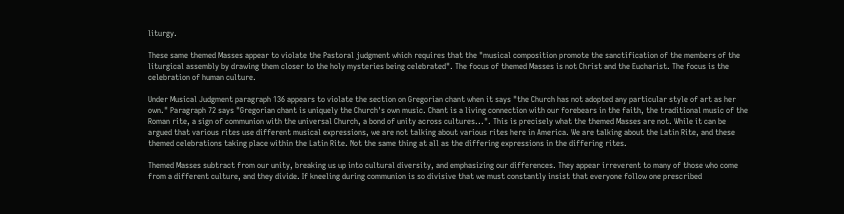liturgy.

These same themed Masses appear to violate the Pastoral judgment which requires that the "musical composition promote the sanctification of the members of the liturgical assembly by drawing them closer to the holy mysteries being celebrated". The focus of themed Masses is not Christ and the Eucharist. The focus is the celebration of human culture.

Under Musical Judgment paragraph 136 appears to violate the section on Gregorian chant when it says "the Church has not adopted any particular style of art as her own." Paragraph 72 says "Gregorian chant is uniquely the Church's own music. Chant is a living connection with our forebears in the faith, the traditional music of the Roman rite, a sign of communion with the universal Church, a bond of unity across cultures...". This is precisely what the themed Masses are not. While it can be argued that various rites use different musical expressions, we are not talking about various rites here in America. We are talking about the Latin Rite, and these themed celebrations taking place within the Latin Rite. Not the same thing at all as the differing expressions in the differing rites.

Themed Masses subtract from our unity, breaking us up into cultural diversity, and emphasizing our differences. They appear irreverent to many of those who come from a different culture, and they divide. If kneeling during communion is so divisive that we must constantly insist that everyone follow one prescribed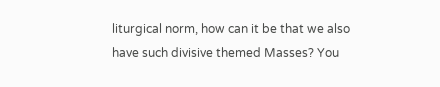liturgical norm, how can it be that we also have such divisive themed Masses? You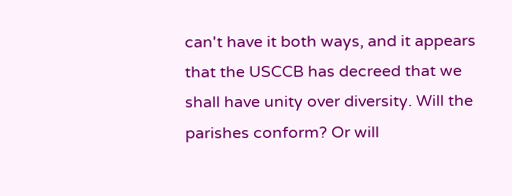can't have it both ways, and it appears that the USCCB has decreed that we shall have unity over diversity. Will the parishes conform? Or will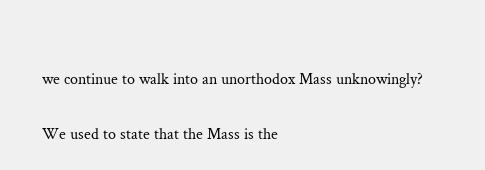we continue to walk into an unorthodox Mass unknowingly?

We used to state that the Mass is the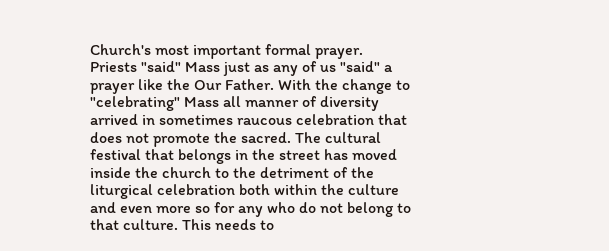Church's most important formal prayer. Priests "said" Mass just as any of us "said" a prayer like the Our Father. With the change to "celebrating" Mass all manner of diversity arrived in sometimes raucous celebration that does not promote the sacred. The cultural festival that belongs in the street has moved inside the church to the detriment of the liturgical celebration both within the culture and even more so for any who do not belong to that culture. This needs to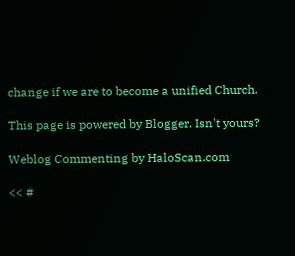change if we are to become a unified Church.

This page is powered by Blogger. Isn't yours?

Weblog Commenting by HaloScan.com

<< #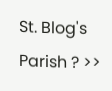St. Blog's Parish ? >>